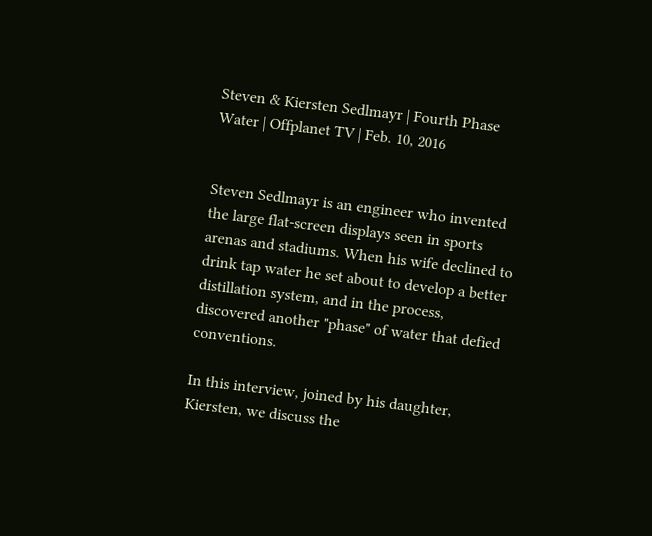Steven & Kiersten Sedlmayr | Fourth Phase Water | Offplanet TV | Feb. 10, 2016


Steven Sedlmayr is an engineer who invented the large flat-screen displays seen in sports arenas and stadiums. When his wife declined to drink tap water he set about to develop a better distillation system, and in the process, discovered another "phase" of water that defied conventions.

In this interview, joined by his daughter, Kiersten, we discuss the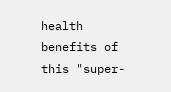health benefits of this "super-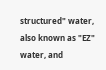structured" water, also known as "EZ" water, and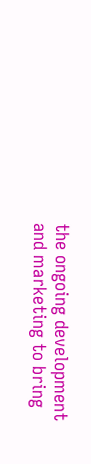the ongoing development and marketing to bring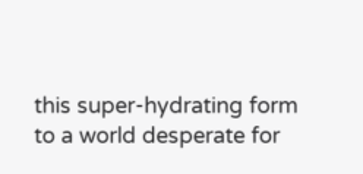this super-hydrating form to a world desperate for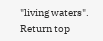"living waters".
Return top